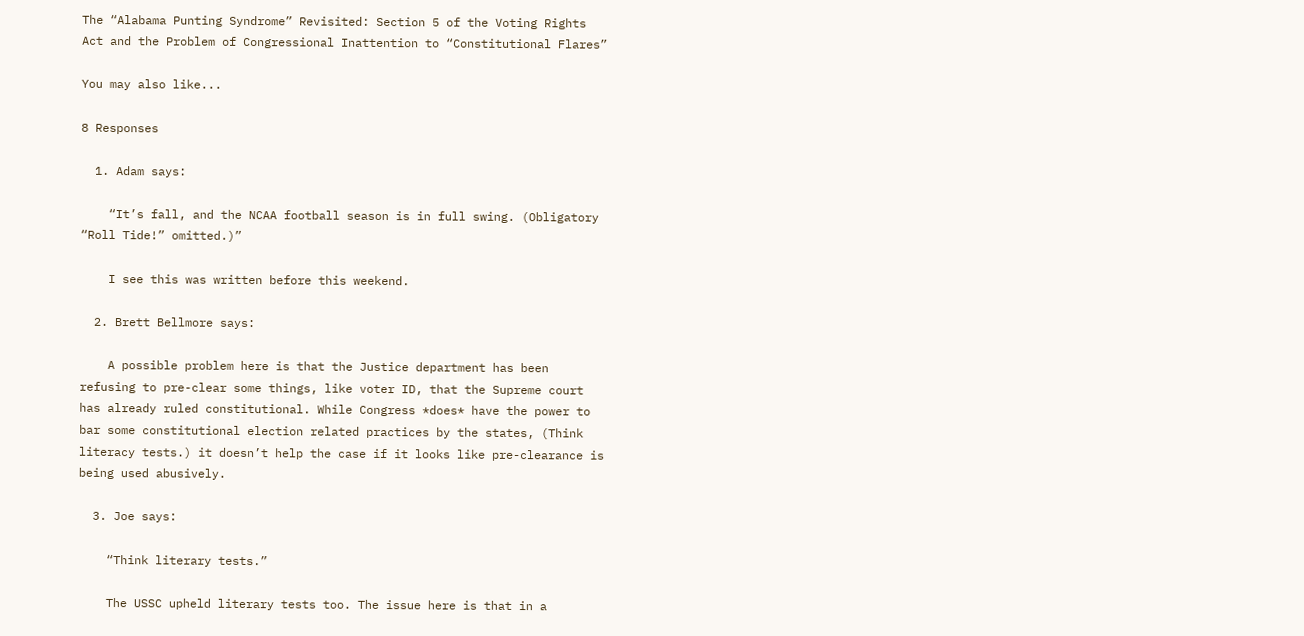The “Alabama Punting Syndrome” Revisited: Section 5 of the Voting Rights Act and the Problem of Congressional Inattention to “Constitutional Flares”

You may also like...

8 Responses

  1. Adam says:

    “It’s fall, and the NCAA football season is in full swing. (Obligatory “Roll Tide!” omitted.)”

    I see this was written before this weekend.

  2. Brett Bellmore says:

    A possible problem here is that the Justice department has been refusing to pre-clear some things, like voter ID, that the Supreme court has already ruled constitutional. While Congress *does* have the power to bar some constitutional election related practices by the states, (Think literacy tests.) it doesn’t help the case if it looks like pre-clearance is being used abusively.

  3. Joe says:

    “Think literary tests.”

    The USSC upheld literary tests too. The issue here is that in a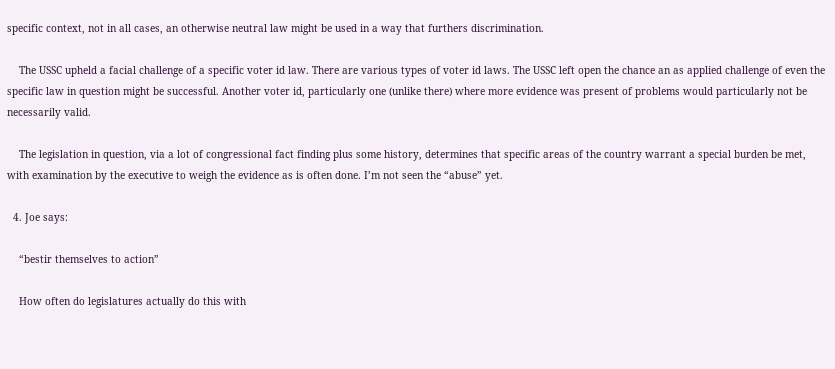specific context, not in all cases, an otherwise neutral law might be used in a way that furthers discrimination.

    The USSC upheld a facial challenge of a specific voter id law. There are various types of voter id laws. The USSC left open the chance an as applied challenge of even the specific law in question might be successful. Another voter id, particularly one (unlike there) where more evidence was present of problems would particularly not be necessarily valid.

    The legislation in question, via a lot of congressional fact finding plus some history, determines that specific areas of the country warrant a special burden be met, with examination by the executive to weigh the evidence as is often done. I’m not seen the “abuse” yet.

  4. Joe says:

    “bestir themselves to action”

    How often do legislatures actually do this with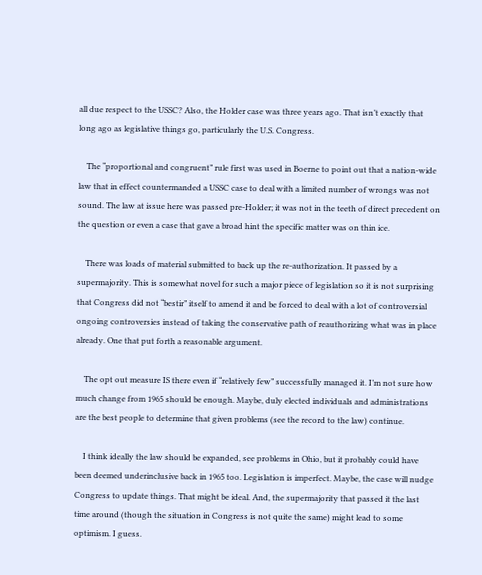all due respect to the USSC? Also, the Holder case was three years ago. That isn’t exactly that long ago as legislative things go, particularly the U.S. Congress.

    The “proportional and congruent” rule first was used in Boerne to point out that a nation-wide law that in effect countermanded a USSC case to deal with a limited number of wrongs was not sound. The law at issue here was passed pre-Holder; it was not in the teeth of direct precedent on the question or even a case that gave a broad hint the specific matter was on thin ice.

    There was loads of material submitted to back up the re-authorization. It passed by a supermajority. This is somewhat novel for such a major piece of legislation so it is not surprising that Congress did not “bestir” itself to amend it and be forced to deal with a lot of controversial ongoing controversies instead of taking the conservative path of reauthorizing what was in place already. One that put forth a reasonable argument.

    The opt out measure IS there even if “relatively few” successfully managed it. I’m not sure how much change from 1965 should be enough. Maybe, duly elected individuals and administrations are the best people to determine that given problems (see the record to the law) continue.

    I think ideally the law should be expanded, see problems in Ohio, but it probably could have been deemed underinclusive back in 1965 too. Legislation is imperfect. Maybe, the case will nudge Congress to update things. That might be ideal. And, the supermajority that passed it the last time around (though the situation in Congress is not quite the same) might lead to some optimism. I guess.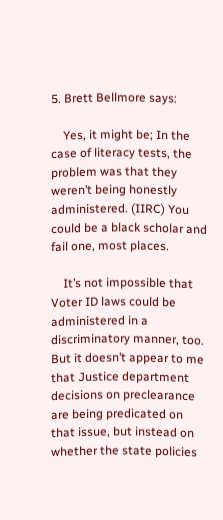5. Brett Bellmore says:

    Yes, it might be; In the case of literacy tests, the problem was that they weren’t being honestly administered. (IIRC) You could be a black scholar and fail one, most places.

    It’s not impossible that Voter ID laws could be administered in a discriminatory manner, too. But it doesn’t appear to me that Justice department decisions on preclearance are being predicated on that issue, but instead on whether the state policies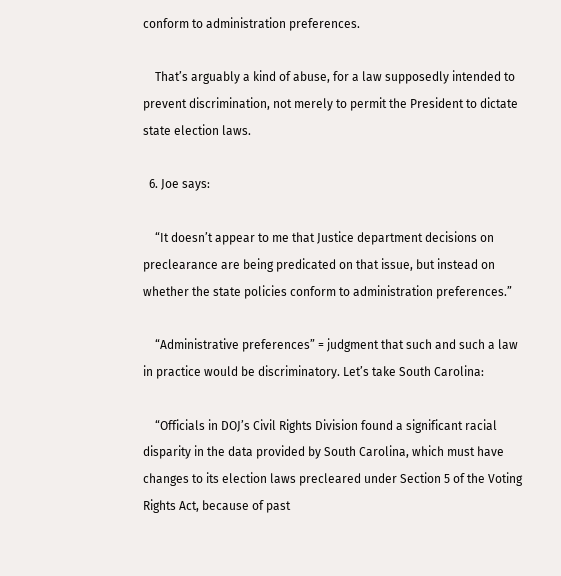conform to administration preferences.

    That’s arguably a kind of abuse, for a law supposedly intended to prevent discrimination, not merely to permit the President to dictate state election laws.

  6. Joe says:

    “It doesn’t appear to me that Justice department decisions on preclearance are being predicated on that issue, but instead on whether the state policies conform to administration preferences.”

    “Administrative preferences” = judgment that such and such a law in practice would be discriminatory. Let’s take South Carolina:

    “Officials in DOJ’s Civil Rights Division found a significant racial disparity in the data provided by South Carolina, which must have changes to its election laws precleared under Section 5 of the Voting Rights Act, because of past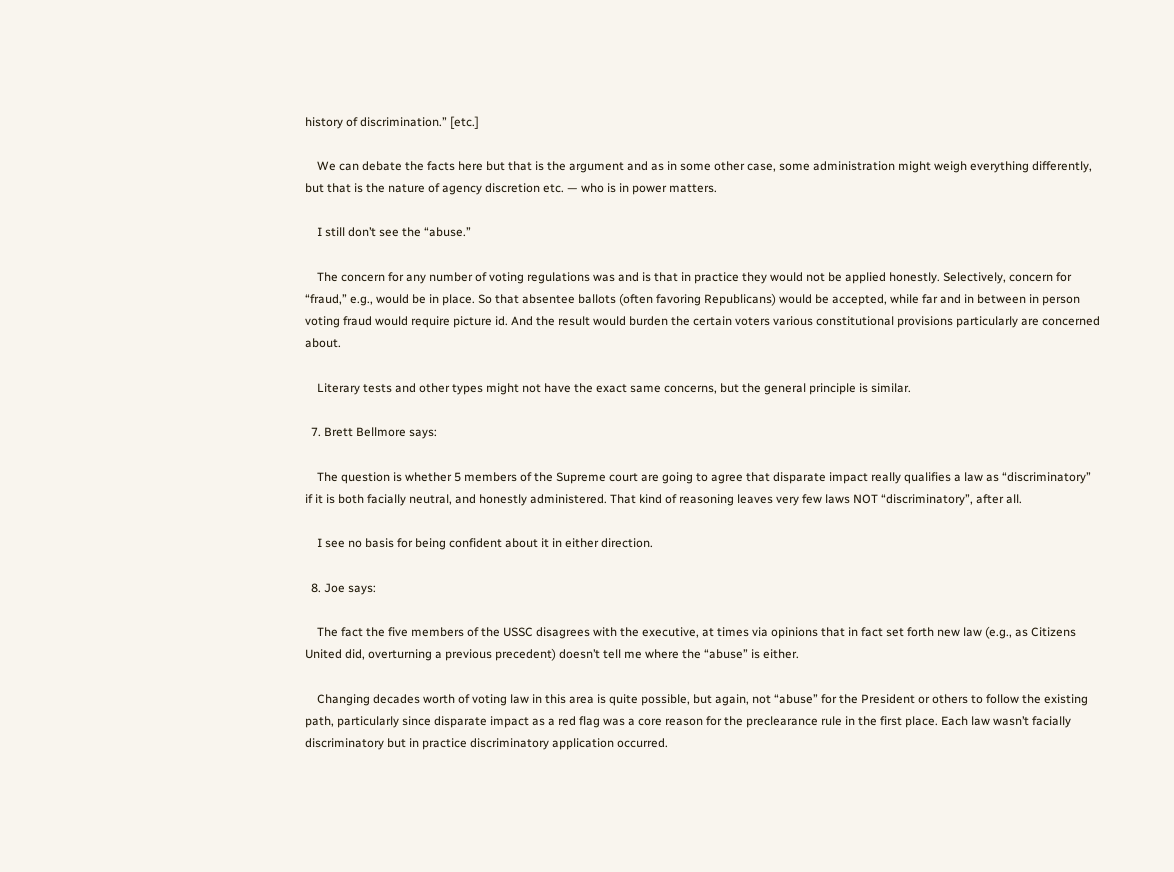history of discrimination.” [etc.]

    We can debate the facts here but that is the argument and as in some other case, some administration might weigh everything differently, but that is the nature of agency discretion etc. — who is in power matters.

    I still don’t see the “abuse.”

    The concern for any number of voting regulations was and is that in practice they would not be applied honestly. Selectively, concern for “fraud,” e.g., would be in place. So that absentee ballots (often favoring Republicans) would be accepted, while far and in between in person voting fraud would require picture id. And the result would burden the certain voters various constitutional provisions particularly are concerned about.

    Literary tests and other types might not have the exact same concerns, but the general principle is similar.

  7. Brett Bellmore says:

    The question is whether 5 members of the Supreme court are going to agree that disparate impact really qualifies a law as “discriminatory” if it is both facially neutral, and honestly administered. That kind of reasoning leaves very few laws NOT “discriminatory”, after all.

    I see no basis for being confident about it in either direction.

  8. Joe says:

    The fact the five members of the USSC disagrees with the executive, at times via opinions that in fact set forth new law (e.g., as Citizens United did, overturning a previous precedent) doesn’t tell me where the “abuse” is either.

    Changing decades worth of voting law in this area is quite possible, but again, not “abuse” for the President or others to follow the existing path, particularly since disparate impact as a red flag was a core reason for the preclearance rule in the first place. Each law wasn’t facially discriminatory but in practice discriminatory application occurred.